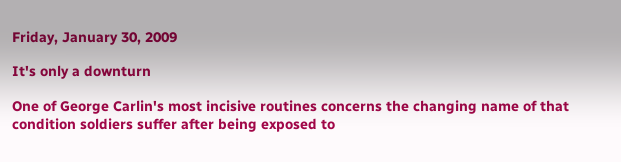Friday, January 30, 2009

It's only a downturn

One of George Carlin's most incisive routines concerns the changing name of that condition soldiers suffer after being exposed to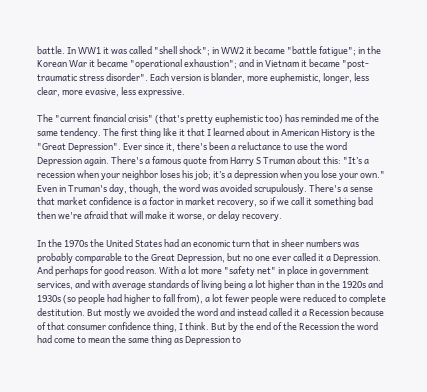battle. In WW1 it was called "shell shock"; in WW2 it became "battle fatigue"; in the Korean War it became "operational exhaustion"; and in Vietnam it became "post-traumatic stress disorder". Each version is blander, more euphemistic, longer, less clear, more evasive, less expressive.

The "current financial crisis" (that's pretty euphemistic too) has reminded me of the same tendency. The first thing like it that I learned about in American History is the "Great Depression". Ever since it, there's been a reluctance to use the word Depression again. There's a famous quote from Harry S Truman about this: "It’s a recession when your neighbor loses his job; it’s a depression when you lose your own." Even in Truman's day, though, the word was avoided scrupulously. There's a sense that market confidence is a factor in market recovery, so if we call it something bad then we're afraid that will make it worse, or delay recovery.

In the 1970s the United States had an economic turn that in sheer numbers was probably comparable to the Great Depression, but no one ever called it a Depression. And perhaps for good reason. With a lot more "safety net" in place in government services, and with average standards of living being a lot higher than in the 1920s and 1930s (so people had higher to fall from), a lot fewer people were reduced to complete destitution. But mostly we avoided the word and instead called it a Recession because of that consumer confidence thing, I think. But by the end of the Recession the word had come to mean the same thing as Depression to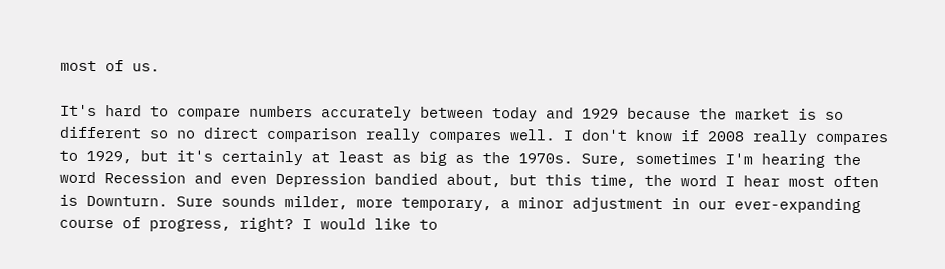most of us.

It's hard to compare numbers accurately between today and 1929 because the market is so different so no direct comparison really compares well. I don't know if 2008 really compares to 1929, but it's certainly at least as big as the 1970s. Sure, sometimes I'm hearing the word Recession and even Depression bandied about, but this time, the word I hear most often is Downturn. Sure sounds milder, more temporary, a minor adjustment in our ever-expanding course of progress, right? I would like to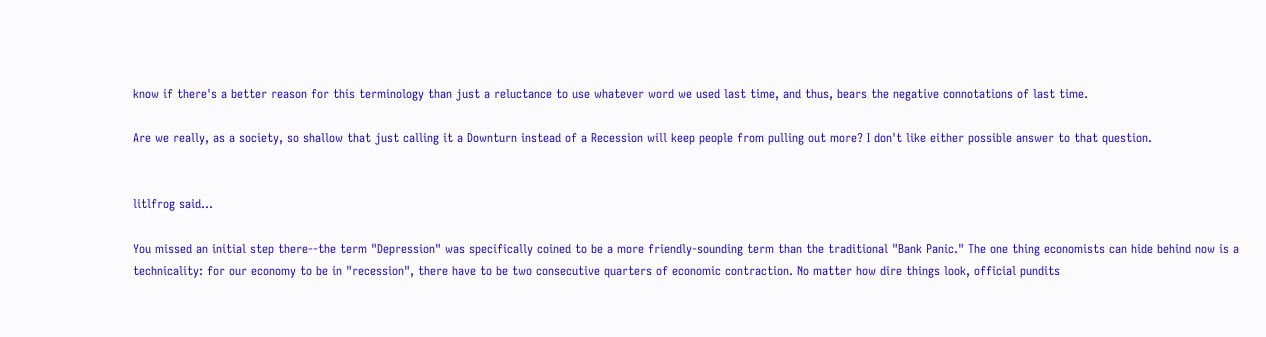know if there's a better reason for this terminology than just a reluctance to use whatever word we used last time, and thus, bears the negative connotations of last time.

Are we really, as a society, so shallow that just calling it a Downturn instead of a Recession will keep people from pulling out more? I don't like either possible answer to that question.


litlfrog said...

You missed an initial step there--the term "Depression" was specifically coined to be a more friendly-sounding term than the traditional "Bank Panic." The one thing economists can hide behind now is a technicality: for our economy to be in "recession", there have to be two consecutive quarters of economic contraction. No matter how dire things look, official pundits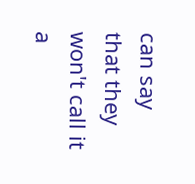can say that they won't call it a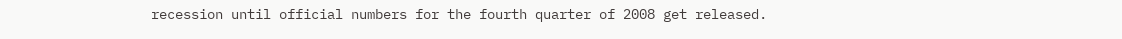recession until official numbers for the fourth quarter of 2008 get released.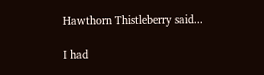Hawthorn Thistleberry said...

I had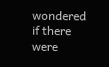wondered if there were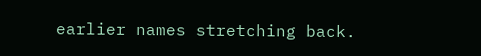earlier names stretching back.